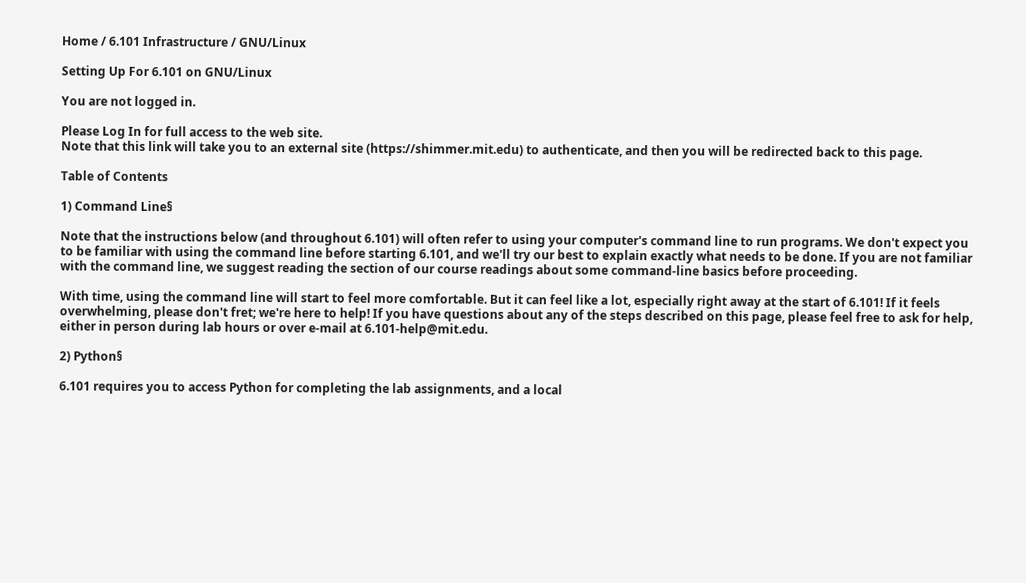Home / 6.101 Infrastructure / GNU/Linux

Setting Up For 6.101 on GNU/Linux

You are not logged in.

Please Log In for full access to the web site.
Note that this link will take you to an external site (https://shimmer.mit.edu) to authenticate, and then you will be redirected back to this page.

Table of Contents

1) Command Line§

Note that the instructions below (and throughout 6.101) will often refer to using your computer's command line to run programs. We don't expect you to be familiar with using the command line before starting 6.101, and we'll try our best to explain exactly what needs to be done. If you are not familiar with the command line, we suggest reading the section of our course readings about some command-line basics before proceeding.

With time, using the command line will start to feel more comfortable. But it can feel like a lot, especially right away at the start of 6.101! If it feels overwhelming, please don't fret; we're here to help! If you have questions about any of the steps described on this page, please feel free to ask for help, either in person during lab hours or over e-mail at 6.101-help@mit.edu.

2) Python§

6.101 requires you to access Python for completing the lab assignments, and a local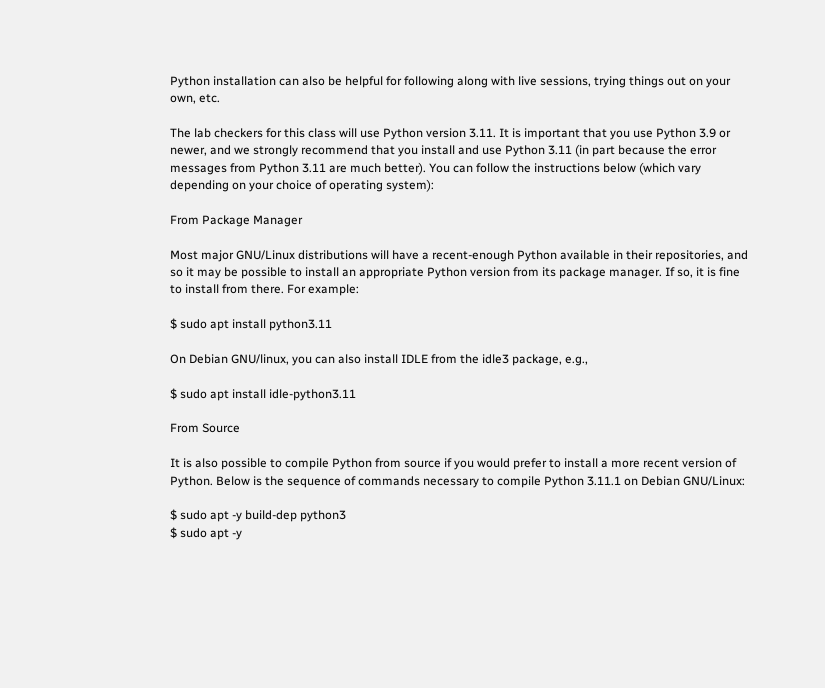Python installation can also be helpful for following along with live sessions, trying things out on your own, etc.

The lab checkers for this class will use Python version 3.11. It is important that you use Python 3.9 or newer, and we strongly recommend that you install and use Python 3.11 (in part because the error messages from Python 3.11 are much better). You can follow the instructions below (which vary depending on your choice of operating system):

From Package Manager

Most major GNU/Linux distributions will have a recent-enough Python available in their repositories, and so it may be possible to install an appropriate Python version from its package manager. If so, it is fine to install from there. For example:

$ sudo apt install python3.11

On Debian GNU/linux, you can also install IDLE from the idle3 package, e.g.,

$ sudo apt install idle-python3.11

From Source

It is also possible to compile Python from source if you would prefer to install a more recent version of Python. Below is the sequence of commands necessary to compile Python 3.11.1 on Debian GNU/Linux:

$ sudo apt -y build-dep python3
$ sudo apt -y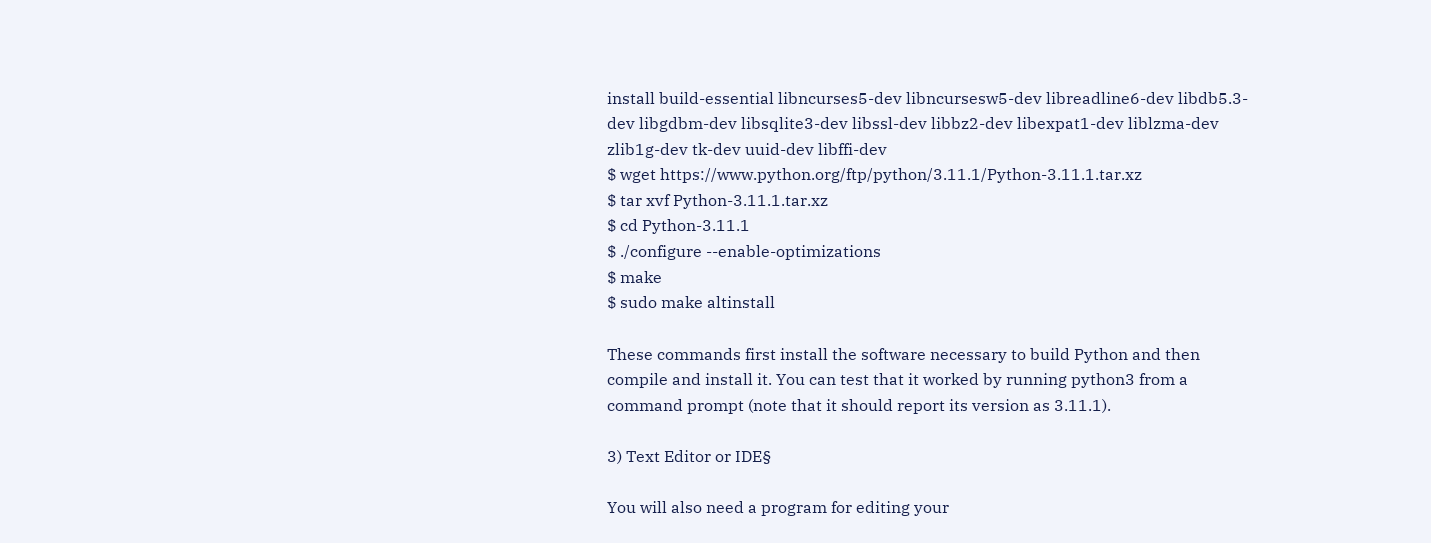install build-essential libncurses5-dev libncursesw5-dev libreadline6-dev libdb5.3-dev libgdbm-dev libsqlite3-dev libssl-dev libbz2-dev libexpat1-dev liblzma-dev zlib1g-dev tk-dev uuid-dev libffi-dev
$ wget https://www.python.org/ftp/python/3.11.1/Python-3.11.1.tar.xz
$ tar xvf Python-3.11.1.tar.xz
$ cd Python-3.11.1
$ ./configure --enable-optimizations
$ make
$ sudo make altinstall

These commands first install the software necessary to build Python and then compile and install it. You can test that it worked by running python3 from a command prompt (note that it should report its version as 3.11.1).

3) Text Editor or IDE§

You will also need a program for editing your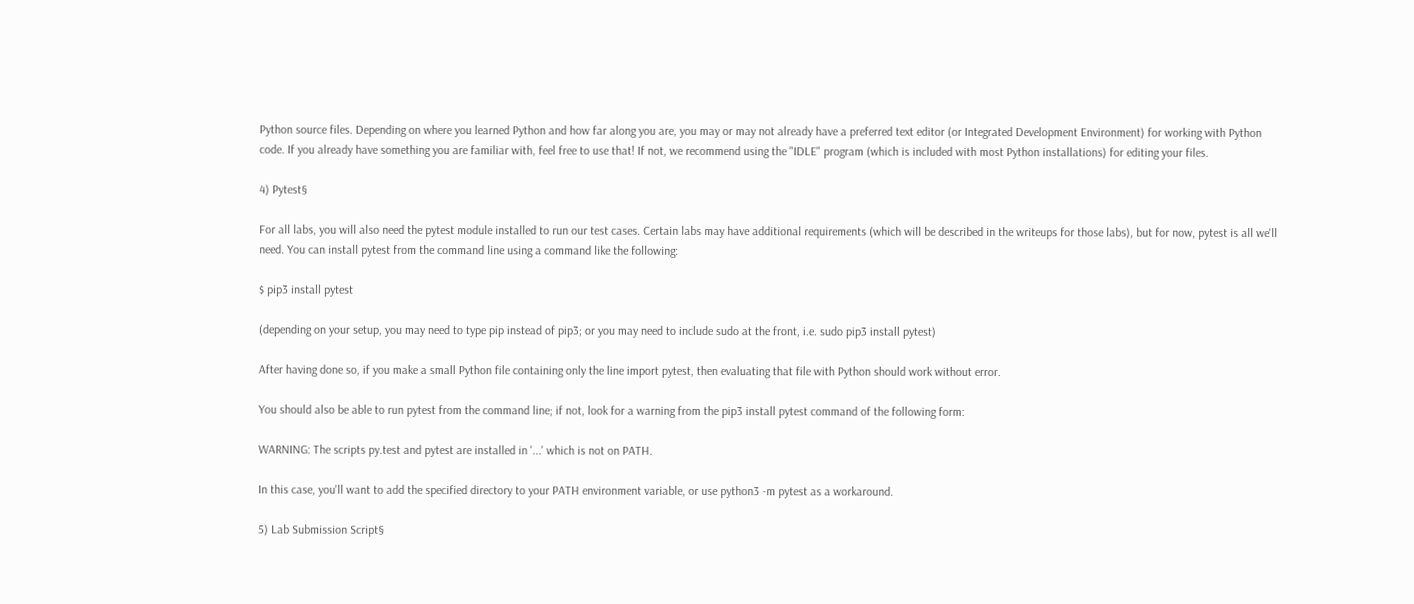Python source files. Depending on where you learned Python and how far along you are, you may or may not already have a preferred text editor (or Integrated Development Environment) for working with Python code. If you already have something you are familiar with, feel free to use that! If not, we recommend using the "IDLE" program (which is included with most Python installations) for editing your files.

4) Pytest§

For all labs, you will also need the pytest module installed to run our test cases. Certain labs may have additional requirements (which will be described in the writeups for those labs), but for now, pytest is all we'll need. You can install pytest from the command line using a command like the following:

$ pip3 install pytest

(depending on your setup, you may need to type pip instead of pip3; or you may need to include sudo at the front, i.e. sudo pip3 install pytest)

After having done so, if you make a small Python file containing only the line import pytest, then evaluating that file with Python should work without error.

You should also be able to run pytest from the command line; if not, look for a warning from the pip3 install pytest command of the following form:

WARNING: The scripts py.test and pytest are installed in '...' which is not on PATH.

In this case, you'll want to add the specified directory to your PATH environment variable, or use python3 -m pytest as a workaround.

5) Lab Submission Script§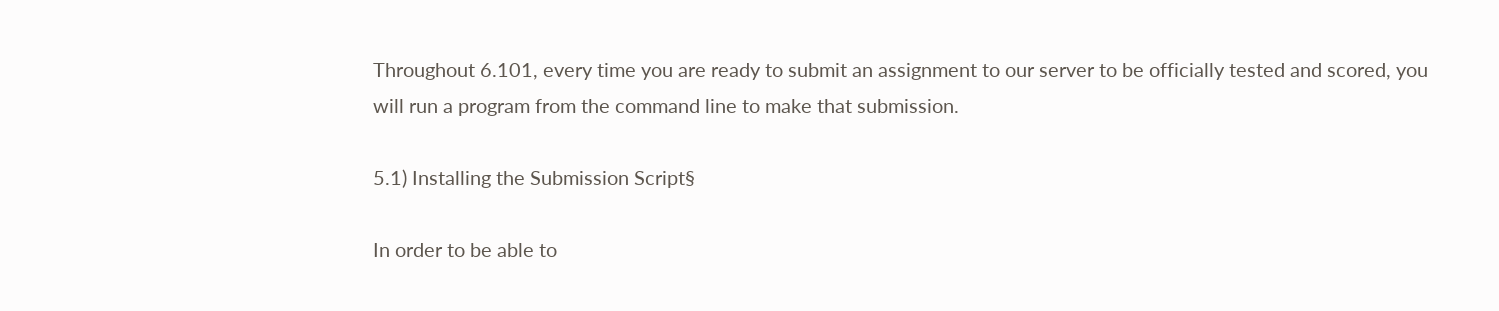Throughout 6.101, every time you are ready to submit an assignment to our server to be officially tested and scored, you will run a program from the command line to make that submission.

5.1) Installing the Submission Script§

In order to be able to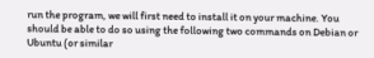run the program, we will first need to install it on your machine. You should be able to do so using the following two commands on Debian or Ubuntu (or similar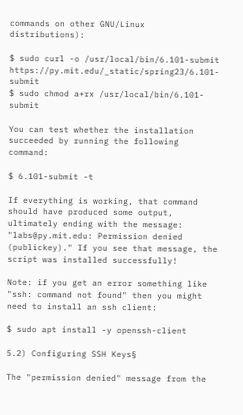commands on other GNU/Linux distributions):

$ sudo curl -o /usr/local/bin/6.101-submit https://py.mit.edu/_static/spring23/6.101-submit
$ sudo chmod a+rx /usr/local/bin/6.101-submit

You can test whether the installation succeeded by running the following command:

$ 6.101-submit -t

If everything is working, that command should have produced some output, ultimately ending with the message: "labs@py.mit.edu: Permission denied (publickey)." If you see that message, the script was installed successfully!

Note: if you get an error something like "ssh: command not found" then you might need to install an ssh client:

$ sudo apt install -y openssh-client

5.2) Configuring SSH Keys§

The "permission denied" message from the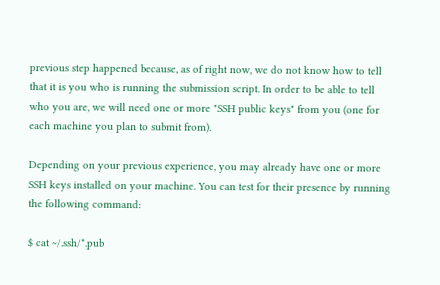previous step happened because, as of right now, we do not know how to tell that it is you who is running the submission script. In order to be able to tell who you are, we will need one or more "SSH public keys" from you (one for each machine you plan to submit from).

Depending on your previous experience, you may already have one or more SSH keys installed on your machine. You can test for their presence by running the following command:

$ cat ~/.ssh/*.pub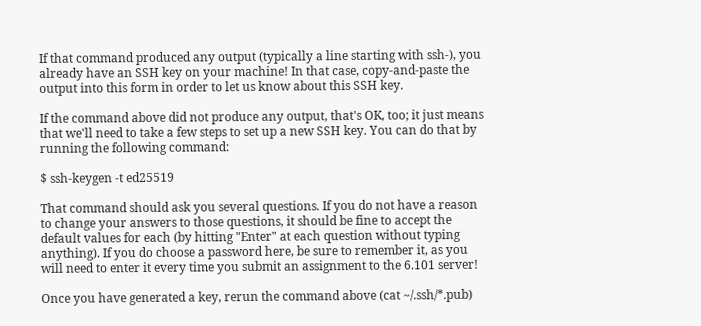If that command produced any output (typically a line starting with ssh-), you already have an SSH key on your machine! In that case, copy-and-paste the output into this form in order to let us know about this SSH key.

If the command above did not produce any output, that's OK, too; it just means that we'll need to take a few steps to set up a new SSH key. You can do that by running the following command:

$ ssh-keygen -t ed25519

That command should ask you several questions. If you do not have a reason to change your answers to those questions, it should be fine to accept the default values for each (by hitting "Enter" at each question without typing anything). If you do choose a password here, be sure to remember it, as you will need to enter it every time you submit an assignment to the 6.101 server!

Once you have generated a key, rerun the command above (cat ~/.ssh/*.pub)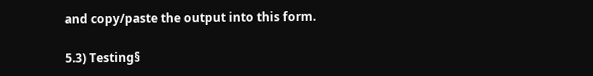and copy/paste the output into this form.

5.3) Testing§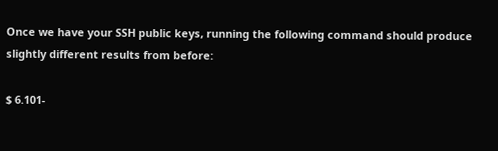Once we have your SSH public keys, running the following command should produce slightly different results from before:

$ 6.101-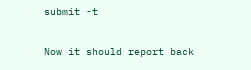submit -t

Now it should report back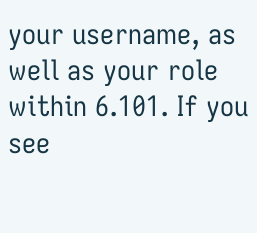your username, as well as your role within 6.101. If you see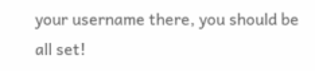your username there, you should be all set!